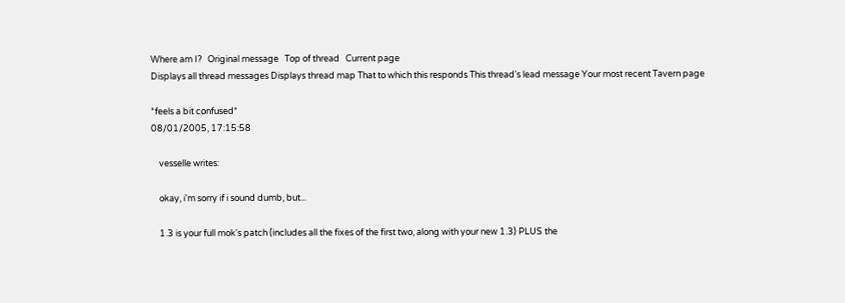Where am I?   Original message   Top of thread   Current page
Displays all thread messages Displays thread map That to which this responds This thread's lead message Your most recent Tavern page

*feels a bit confused*
08/01/2005, 17:15:58

    vesselle writes:

    okay, i'm sorry if i sound dumb, but...

    1.3 is your full mok's patch (includes all the fixes of the first two, along with your new 1.3) PLUS the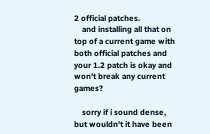2 official patches.
    and installing all that on top of a current game with both official patches and your 1.2 patch is okay and won't break any current games?

    sorry if i sound dense, but wouldn't it have been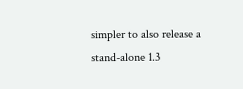simpler to also release a stand-alone 1.3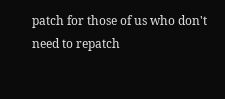patch for those of us who don't need to repatch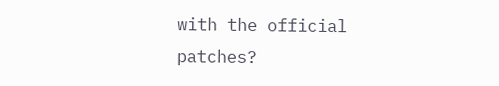with the official patches?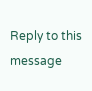Reply to this message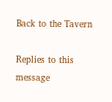Back to the Tavern

Replies to this message